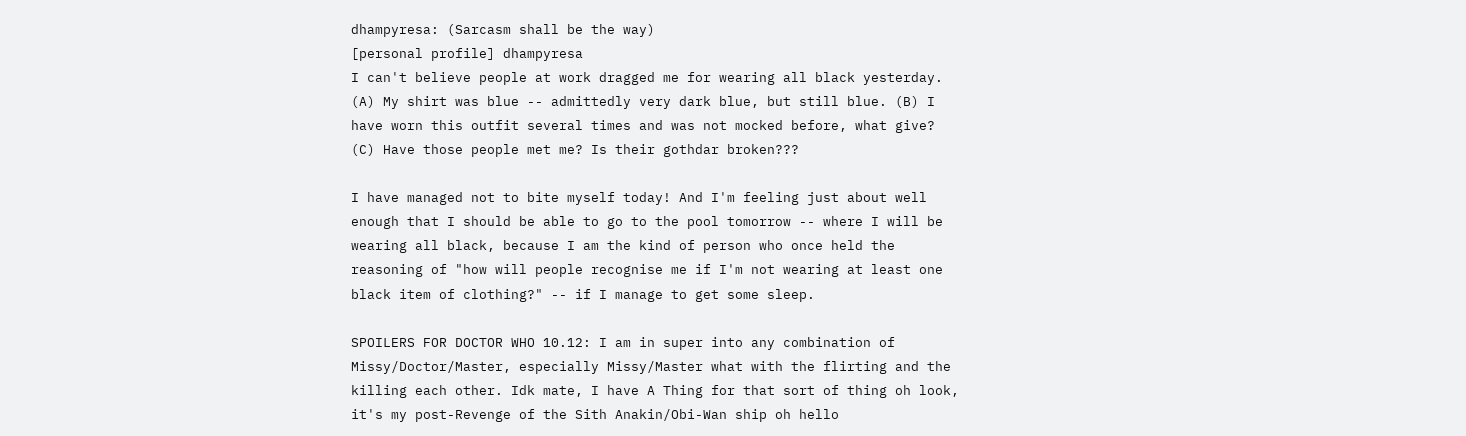dhampyresa: (Sarcasm shall be the way)
[personal profile] dhampyresa
I can't believe people at work dragged me for wearing all black yesterday. (A) My shirt was blue -- admittedly very dark blue, but still blue. (B) I have worn this outfit several times and was not mocked before, what give? (C) Have those people met me? Is their gothdar broken???

I have managed not to bite myself today! And I'm feeling just about well enough that I should be able to go to the pool tomorrow -- where I will be wearing all black, because I am the kind of person who once held the reasoning of "how will people recognise me if I'm not wearing at least one black item of clothing?" -- if I manage to get some sleep.

SPOILERS FOR DOCTOR WHO 10.12: I am in super into any combination of Missy/Doctor/Master, especially Missy/Master what with the flirting and the killing each other. Idk mate, I have A Thing for that sort of thing oh look, it's my post-Revenge of the Sith Anakin/Obi-Wan ship oh hello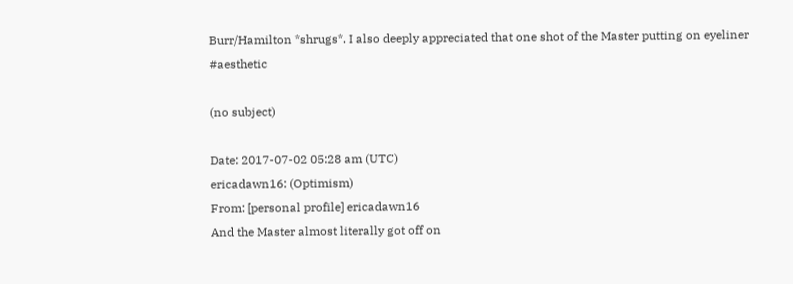Burr/Hamilton *shrugs*. I also deeply appreciated that one shot of the Master putting on eyeliner #aesthetic

(no subject)

Date: 2017-07-02 05:28 am (UTC)
ericadawn16: (Optimism)
From: [personal profile] ericadawn16
And the Master almost literally got off on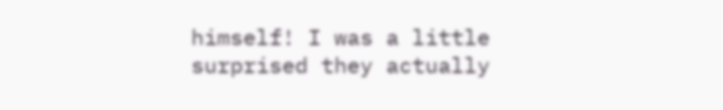himself! I was a little surprised they actually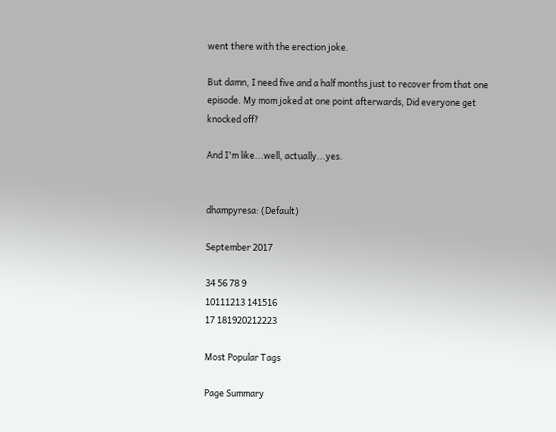went there with the erection joke.

But damn, I need five and a half months just to recover from that one episode. My mom joked at one point afterwards, Did everyone get knocked off?

And I'm like...well, actually...yes.


dhampyresa: (Default)

September 2017

34 56 78 9
10111213 141516
17 181920212223

Most Popular Tags

Page Summary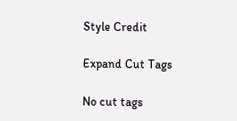Style Credit

Expand Cut Tags

No cut tags